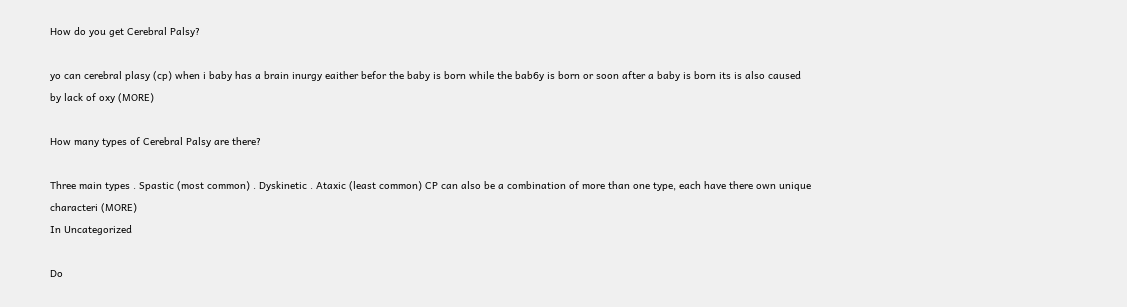How do you get Cerebral Palsy?

yo can cerebral plasy (cp) when i baby has a brain inurgy eaither befor the baby is born while the bab6y is born or soon after a baby is born its is also caused by lack of oxy (MORE)

How many types of Cerebral Palsy are there?

Three main types . Spastic (most common) . Dyskinetic . Ataxic (least common) CP can also be a combination of more than one type, each have there own unique characteri (MORE)
In Uncategorized

Do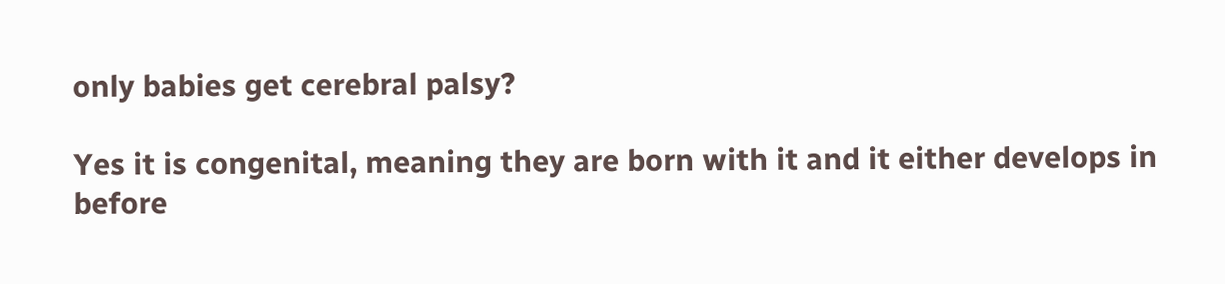only babies get cerebral palsy?

Yes it is congenital, meaning they are born with it and it either develops in before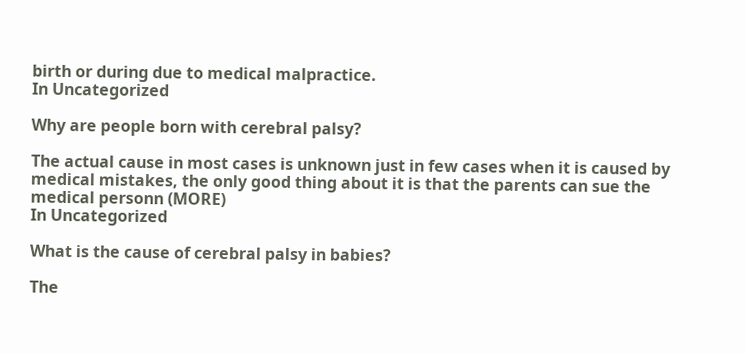birth or during due to medical malpractice.
In Uncategorized

Why are people born with cerebral palsy?

The actual cause in most cases is unknown just in few cases when it is caused by medical mistakes, the only good thing about it is that the parents can sue the medical personn (MORE)
In Uncategorized

What is the cause of cerebral palsy in babies?

The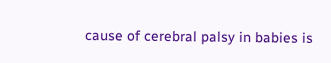cause of cerebral palsy in babies is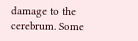damage to the cerebrum. Some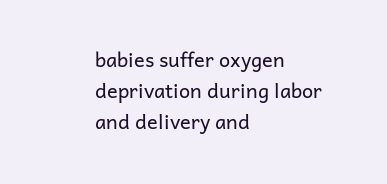babies suffer oxygen deprivation during labor and delivery and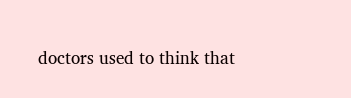doctors used to think that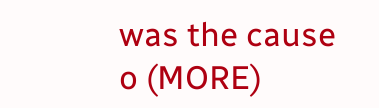was the cause o (MORE)